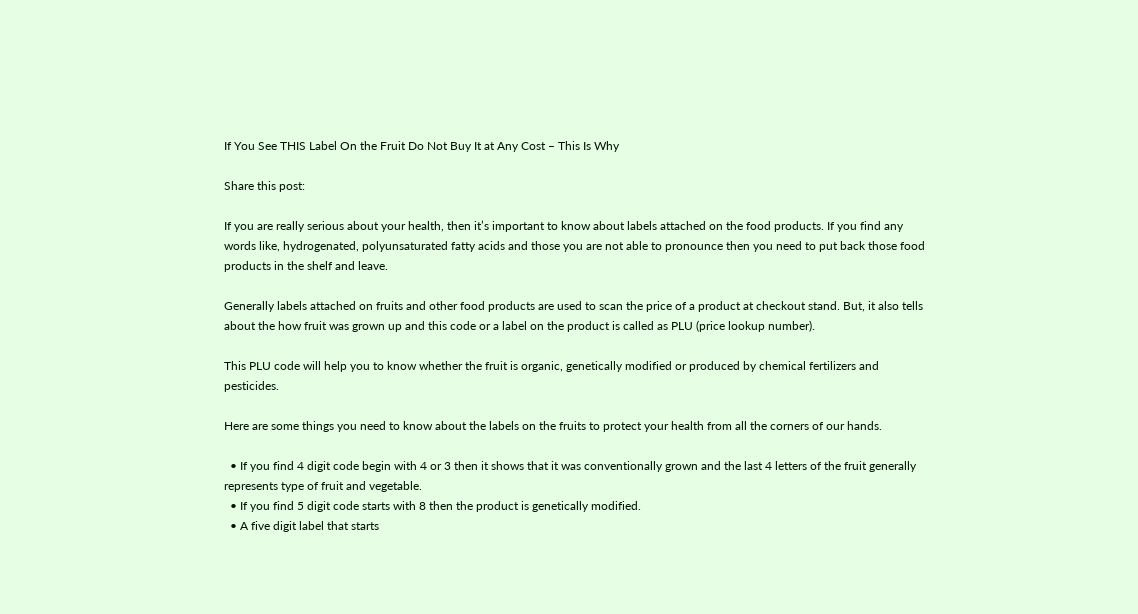If You See THIS Label On the Fruit Do Not Buy It at Any Cost – This Is Why

Share this post:

If you are really serious about your health, then it’s important to know about labels attached on the food products. If you find any words like, hydrogenated, polyunsaturated fatty acids and those you are not able to pronounce then you need to put back those food products in the shelf and leave.

Generally labels attached on fruits and other food products are used to scan the price of a product at checkout stand. But, it also tells about the how fruit was grown up and this code or a label on the product is called as PLU (price lookup number).

This PLU code will help you to know whether the fruit is organic, genetically modified or produced by chemical fertilizers and pesticides.

Here are some things you need to know about the labels on the fruits to protect your health from all the corners of our hands.

  • If you find 4 digit code begin with 4 or 3 then it shows that it was conventionally grown and the last 4 letters of the fruit generally represents type of fruit and vegetable.
  • If you find 5 digit code starts with 8 then the product is genetically modified.
  • A five digit label that starts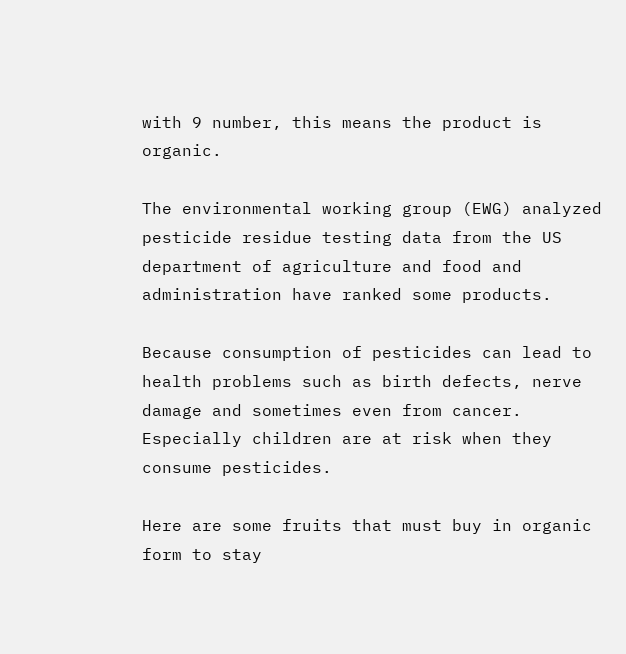with 9 number, this means the product is organic.

The environmental working group (EWG) analyzed pesticide residue testing data from the US department of agriculture and food and administration have ranked some products.

Because consumption of pesticides can lead to health problems such as birth defects, nerve damage and sometimes even from cancer. Especially children are at risk when they consume pesticides.

Here are some fruits that must buy in organic form to stay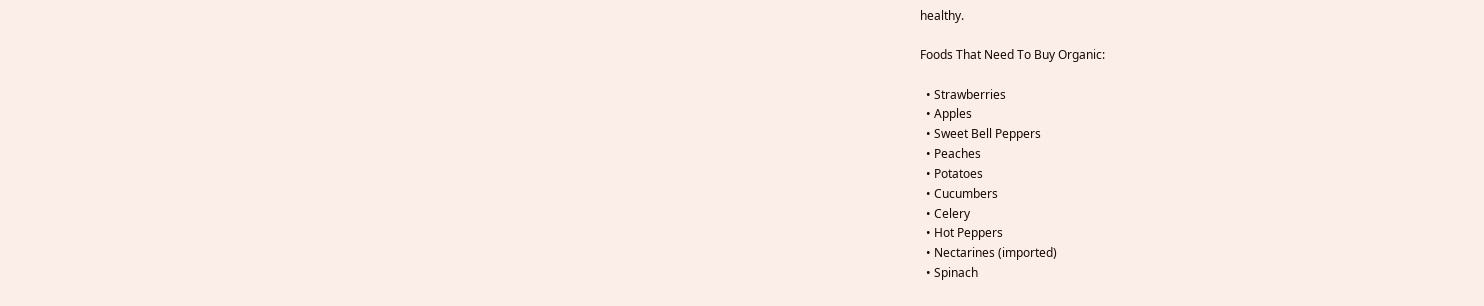healthy.

Foods That Need To Buy Organic:

  • Strawberries
  • Apples
  • Sweet Bell Peppers
  • Peaches
  • Potatoes
  • Cucumbers
  • Celery
  • Hot Peppers
  • Nectarines (imported)
  • Spinach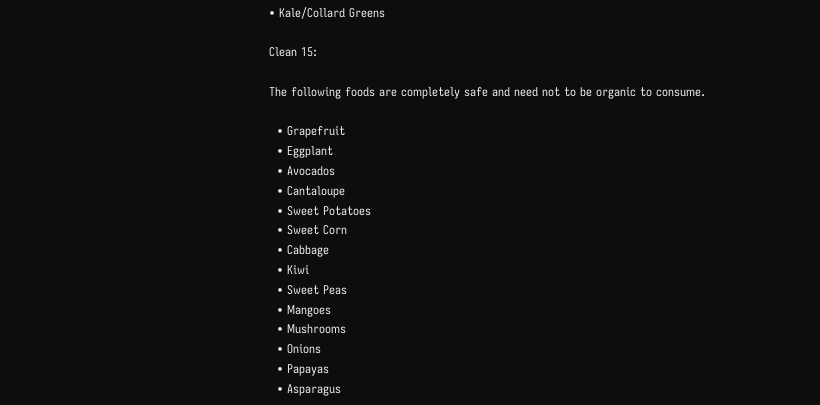• Kale/Collard Greens

Clean 15:

The following foods are completely safe and need not to be organic to consume.

  • Grapefruit
  • Eggplant
  • Avocados
  • Cantaloupe
  • Sweet Potatoes
  • Sweet Corn
  • Cabbage
  • Kiwi
  • Sweet Peas
  • Mangoes
  • Mushrooms
  • Onions
  • Papayas
  • Asparagus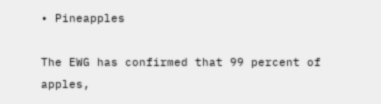• Pineapples

The EWG has confirmed that 99 percent of apples,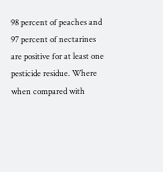98 percent of peaches and 97 percent of nectarines are positive for at least one pesticide residue. Where when compared with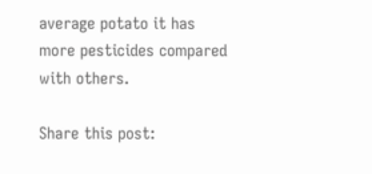average potato it has more pesticides compared with others.

Share this post: